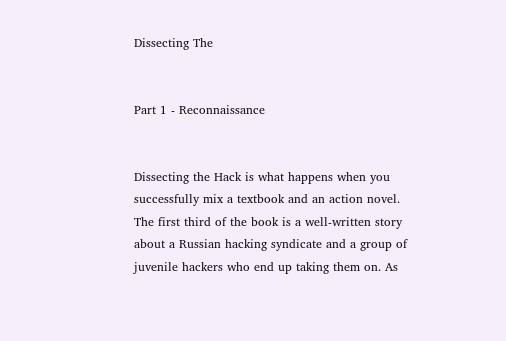Dissecting The


Part 1 - Reconnaissance


Dissecting the Hack is what happens when you successfully mix a textbook and an action novel. The first third of the book is a well-written story about a Russian hacking syndicate and a group of juvenile hackers who end up taking them on. As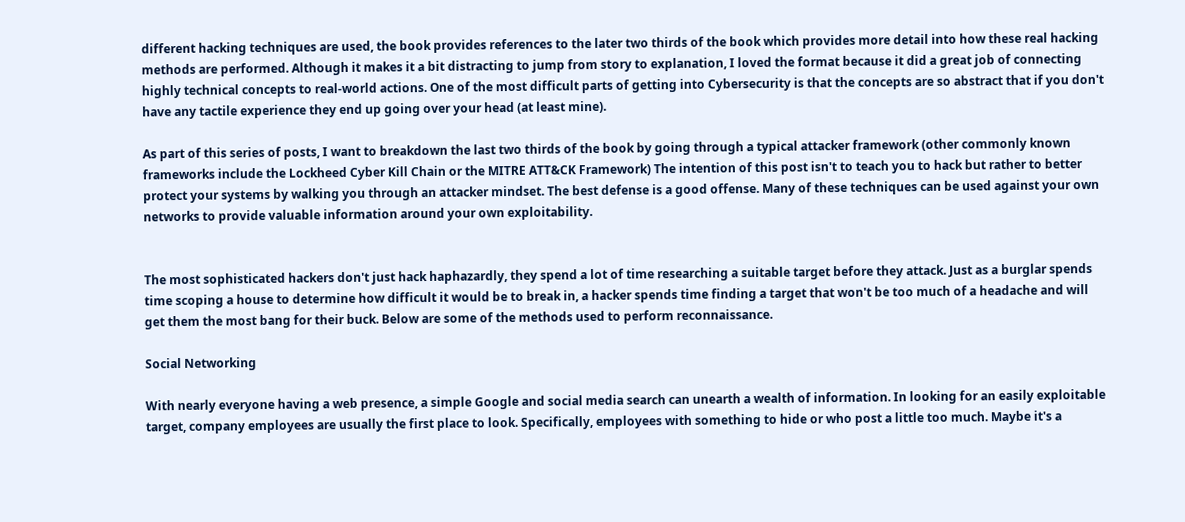different hacking techniques are used, the book provides references to the later two thirds of the book which provides more detail into how these real hacking methods are performed. Although it makes it a bit distracting to jump from story to explanation, I loved the format because it did a great job of connecting highly technical concepts to real-world actions. One of the most difficult parts of getting into Cybersecurity is that the concepts are so abstract that if you don't have any tactile experience they end up going over your head (at least mine).

As part of this series of posts, I want to breakdown the last two thirds of the book by going through a typical attacker framework (other commonly known frameworks include the Lockheed Cyber Kill Chain or the MITRE ATT&CK Framework) The intention of this post isn't to teach you to hack but rather to better protect your systems by walking you through an attacker mindset. The best defense is a good offense. Many of these techniques can be used against your own networks to provide valuable information around your own exploitability.


The most sophisticated hackers don't just hack haphazardly, they spend a lot of time researching a suitable target before they attack. Just as a burglar spends time scoping a house to determine how difficult it would be to break in, a hacker spends time finding a target that won't be too much of a headache and will get them the most bang for their buck. Below are some of the methods used to perform reconnaissance.

Social Networking

With nearly everyone having a web presence, a simple Google and social media search can unearth a wealth of information. In looking for an easily exploitable target, company employees are usually the first place to look. Specifically, employees with something to hide or who post a little too much. Maybe it's a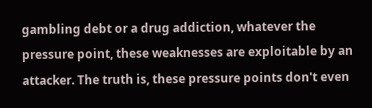gambling debt or a drug addiction, whatever the pressure point, these weaknesses are exploitable by an attacker. The truth is, these pressure points don't even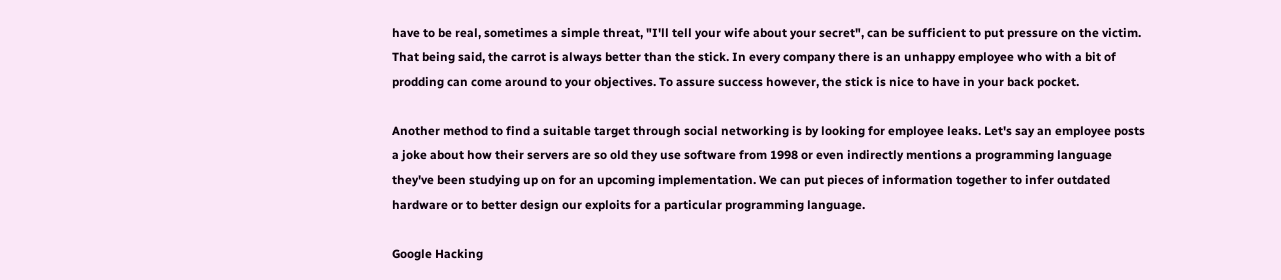have to be real, sometimes a simple threat, "I'll tell your wife about your secret", can be sufficient to put pressure on the victim. That being said, the carrot is always better than the stick. In every company there is an unhappy employee who with a bit of prodding can come around to your objectives. To assure success however, the stick is nice to have in your back pocket.

Another method to find a suitable target through social networking is by looking for employee leaks. Let's say an employee posts a joke about how their servers are so old they use software from 1998 or even indirectly mentions a programming language they've been studying up on for an upcoming implementation. We can put pieces of information together to infer outdated hardware or to better design our exploits for a particular programming language.

Google Hacking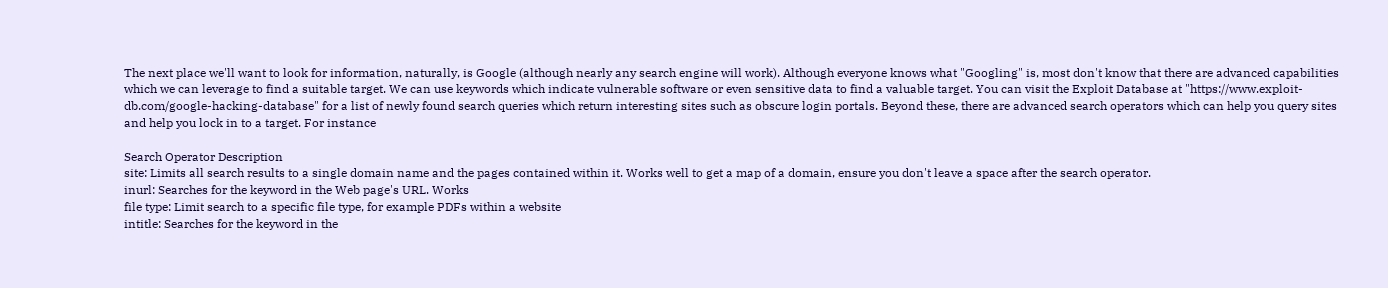The next place we'll want to look for information, naturally, is Google (although nearly any search engine will work). Although everyone knows what "Googling" is, most don't know that there are advanced capabilities which we can leverage to find a suitable target. We can use keywords which indicate vulnerable software or even sensitive data to find a valuable target. You can visit the Exploit Database at "https://www.exploit-db.com/google-hacking-database" for a list of newly found search queries which return interesting sites such as obscure login portals. Beyond these, there are advanced search operators which can help you query sites and help you lock in to a target. For instance

Search Operator Description
site: Limits all search results to a single domain name and the pages contained within it. Works well to get a map of a domain, ensure you don't leave a space after the search operator.
inurl: Searches for the keyword in the Web page's URL. Works
file type: Limit search to a specific file type, for example PDFs within a website
intitle: Searches for the keyword in the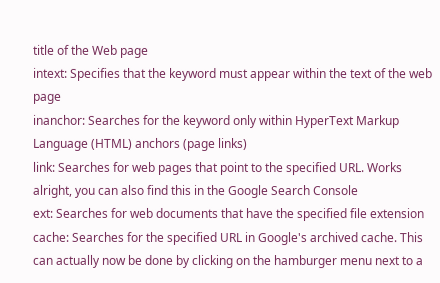title of the Web page
intext: Specifies that the keyword must appear within the text of the web page
inanchor: Searches for the keyword only within HyperText Markup Language (HTML) anchors (page links)
link: Searches for web pages that point to the specified URL. Works alright, you can also find this in the Google Search Console
ext: Searches for web documents that have the specified file extension
cache: Searches for the specified URL in Google's archived cache. This can actually now be done by clicking on the hamburger menu next to a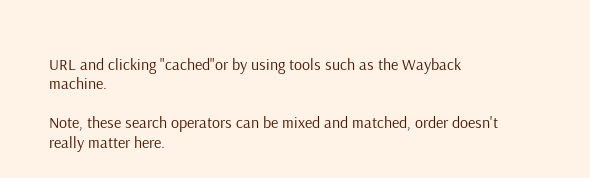URL and clicking "cached"or by using tools such as the Wayback machine.

Note, these search operators can be mixed and matched, order doesn't really matter here.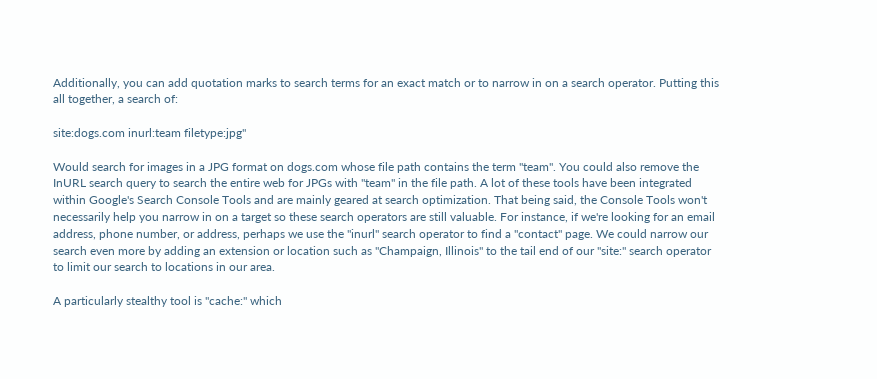Additionally, you can add quotation marks to search terms for an exact match or to narrow in on a search operator. Putting this all together, a search of:

site:dogs.com inurl:team filetype:jpg"

Would search for images in a JPG format on dogs.com whose file path contains the term "team". You could also remove the InURL search query to search the entire web for JPGs with "team" in the file path. A lot of these tools have been integrated within Google's Search Console Tools and are mainly geared at search optimization. That being said, the Console Tools won't necessarily help you narrow in on a target so these search operators are still valuable. For instance, if we're looking for an email address, phone number, or address, perhaps we use the "inurl" search operator to find a "contact" page. We could narrow our search even more by adding an extension or location such as "Champaign, Illinois" to the tail end of our "site:" search operator to limit our search to locations in our area.

A particularly stealthy tool is "cache:" which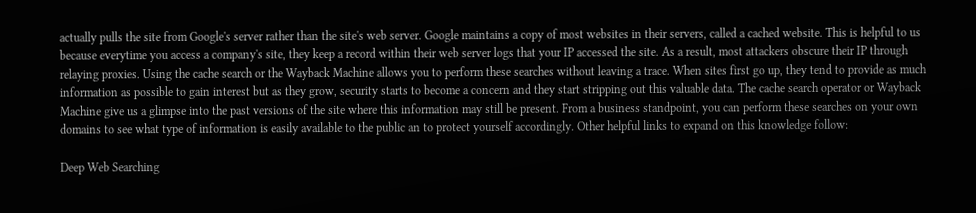actually pulls the site from Google's server rather than the site's web server. Google maintains a copy of most websites in their servers, called a cached website. This is helpful to us because everytime you access a company's site, they keep a record within their web server logs that your IP accessed the site. As a result, most attackers obscure their IP through relaying proxies. Using the cache search or the Wayback Machine allows you to perform these searches without leaving a trace. When sites first go up, they tend to provide as much information as possible to gain interest but as they grow, security starts to become a concern and they start stripping out this valuable data. The cache search operator or Wayback Machine give us a glimpse into the past versions of the site where this information may still be present. From a business standpoint, you can perform these searches on your own domains to see what type of information is easily available to the public an to protect yourself accordingly. Other helpful links to expand on this knowledge follow:

Deep Web Searching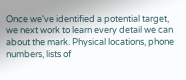Once we've identified a potential target, we next work to learn every detail we can about the mark. Physical locations, phone numbers, lists of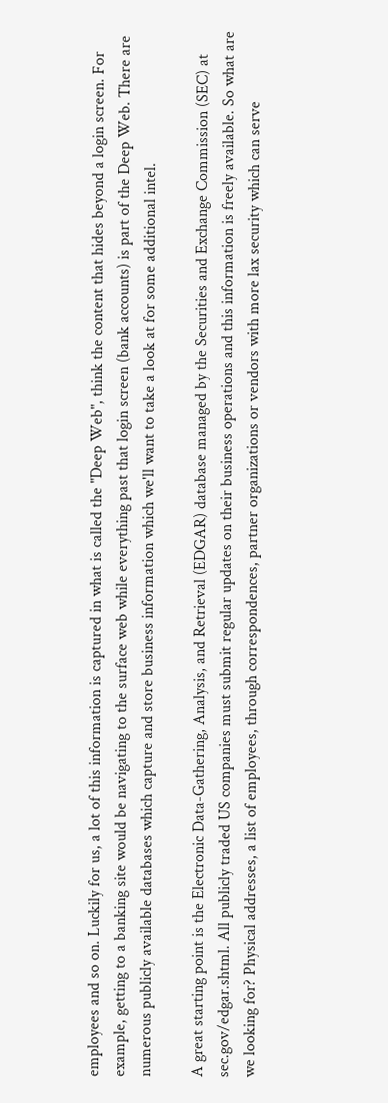employees and so on. Luckily for us, a lot of this information is captured in what is called the "Deep Web", think the content that hides beyond a login screen. For example, getting to a banking site would be navigating to the surface web while everything past that login screen (bank accounts) is part of the Deep Web. There are numerous publicly available databases which capture and store business information which we'll want to take a look at for some additional intel.

A great starting point is the Electronic Data-Gathering, Analysis, and Retrieval (EDGAR) database managed by the Securities and Exchange Commission (SEC) at sec.gov/edgar.shtml. All publicly traded US companies must submit regular updates on their business operations and this information is freely available. So what are we looking for? Physical addresses, a list of employees, through correspondences, partner organizations or vendors with more lax security which can serve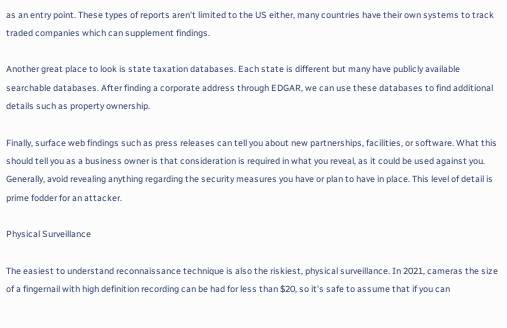as an entry point. These types of reports aren't limited to the US either, many countries have their own systems to track traded companies which can supplement findings.

Another great place to look is state taxation databases. Each state is different but many have publicly available searchable databases. After finding a corporate address through EDGAR, we can use these databases to find additional details such as property ownership.

Finally, surface web findings such as press releases can tell you about new partnerships, facilities, or software. What this should tell you as a business owner is that consideration is required in what you reveal, as it could be used against you. Generally, avoid revealing anything regarding the security measures you have or plan to have in place. This level of detail is prime fodder for an attacker.

Physical Surveillance

The easiest to understand reconnaissance technique is also the riskiest, physical surveillance. In 2021, cameras the size of a fingernail with high definition recording can be had for less than $20, so it's safe to assume that if you can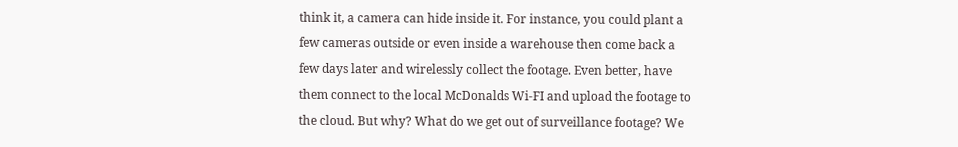think it, a camera can hide inside it. For instance, you could plant a few cameras outside or even inside a warehouse then come back a few days later and wirelessly collect the footage. Even better, have them connect to the local McDonalds Wi-FI and upload the footage to the cloud. But why? What do we get out of surveillance footage? We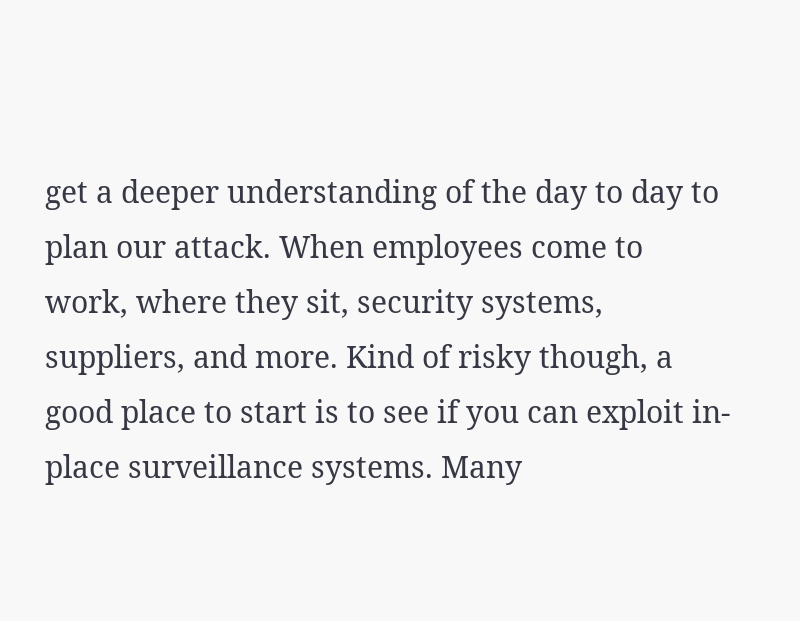get a deeper understanding of the day to day to plan our attack. When employees come to work, where they sit, security systems, suppliers, and more. Kind of risky though, a good place to start is to see if you can exploit in-place surveillance systems. Many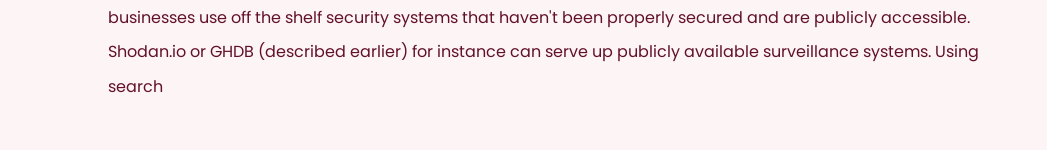businesses use off the shelf security systems that haven't been properly secured and are publicly accessible. Shodan.io or GHDB (described earlier) for instance can serve up publicly available surveillance systems. Using search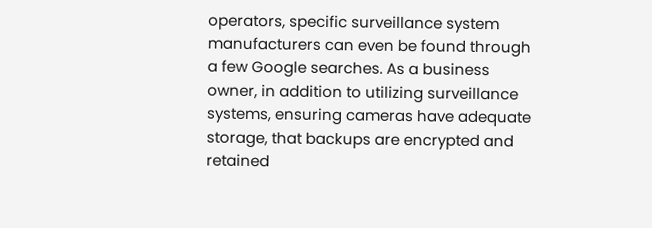operators, specific surveillance system manufacturers can even be found through a few Google searches. As a business owner, in addition to utilizing surveillance systems, ensuring cameras have adequate storage, that backups are encrypted and retained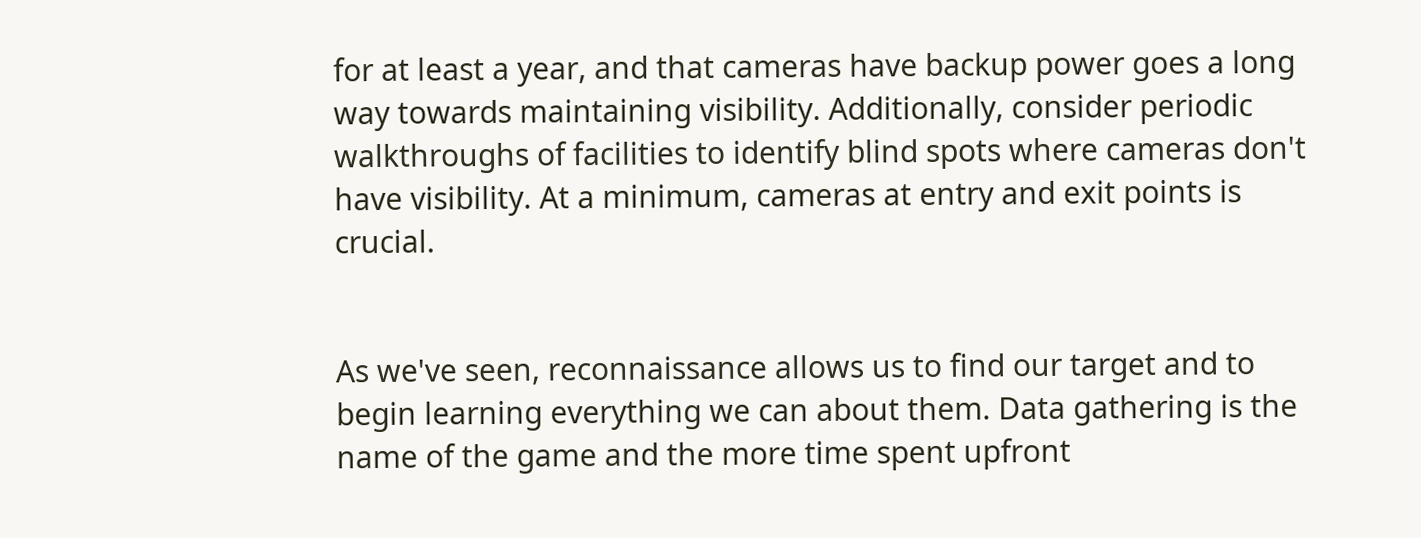for at least a year, and that cameras have backup power goes a long way towards maintaining visibility. Additionally, consider periodic walkthroughs of facilities to identify blind spots where cameras don't have visibility. At a minimum, cameras at entry and exit points is crucial.


As we've seen, reconnaissance allows us to find our target and to begin learning everything we can about them. Data gathering is the name of the game and the more time spent upfront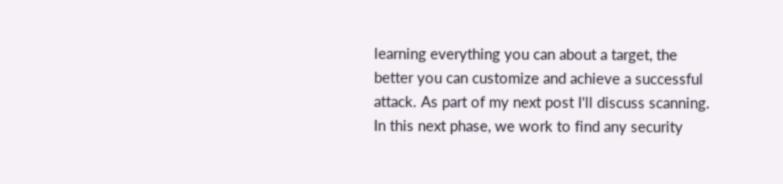learning everything you can about a target, the better you can customize and achieve a successful attack. As part of my next post I'll discuss scanning. In this next phase, we work to find any security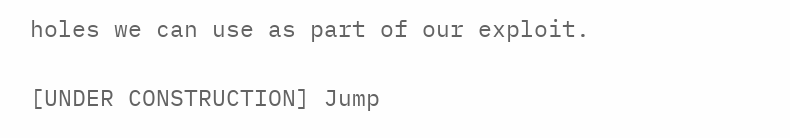holes we can use as part of our exploit.

[UNDER CONSTRUCTION] Jump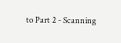to Part 2 - Scanning